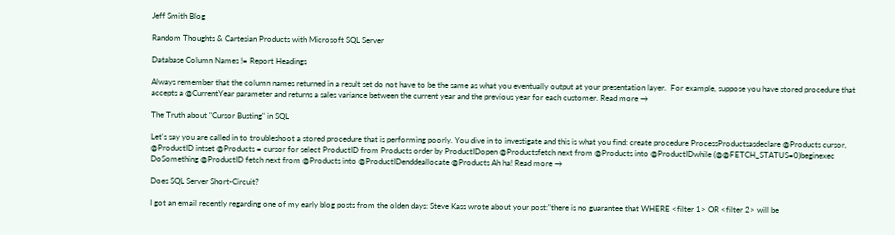Jeff Smith Blog

Random Thoughts & Cartesian Products with Microsoft SQL Server

Database Column Names != Report Headings

Always remember that the column names returned in a result set do not have to be the same as what you eventually output at your presentation layer.  For example, suppose you have stored procedure that accepts a @CurrentYear parameter and returns a sales variance between the current year and the previous year for each customer. Read more →

The Truth about "Cursor Busting" in SQL

Let's say you are called in to troubleshoot a stored procedure that is performing poorly. You dive in to investigate and this is what you find: create procedure ProcessProductsasdeclare @Products cursor, @ProductID intset @Products = cursor for select ProductID from Products order by ProductIDopen @Productsfetch next from @Products into @ProductIDwhile (@@FETCH_STATUS=0)beginexec DoSomething @ProductID fetch next from @Products into @ProductIDenddeallocate @Products Ah ha! Read more →

Does SQL Server Short-Circuit?

I got an email recently regarding one of my early blog posts from the olden days: Steve Kass wrote about your post:"there is no guarantee that WHERE <filter 1> OR <filter 2> will be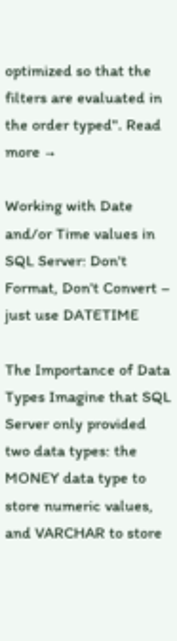optimized so that the filters are evaluated in the order typed". Read more →

Working with Date and/or Time values in SQL Server: Don't Format, Don't Convert – just use DATETIME

The Importance of Data Types Imagine that SQL Server only provided two data types: the MONEY data type to store numeric values, and VARCHAR to store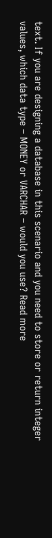text. If you are designing a database in this scenario and you need to store or return integer values, which data type – MONEY or VARCHAR – would you use? Read more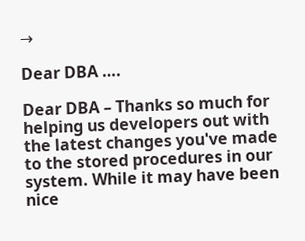→

Dear DBA ….

Dear DBA – Thanks so much for helping us developers out with the latest changes you've made to the stored procedures in our system. While it may have been nice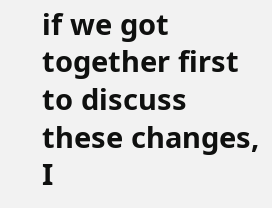if we got together first to discuss these changes, I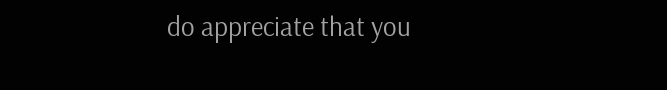do appreciate that you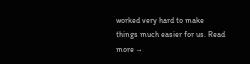worked very hard to make things much easier for us. Read more →